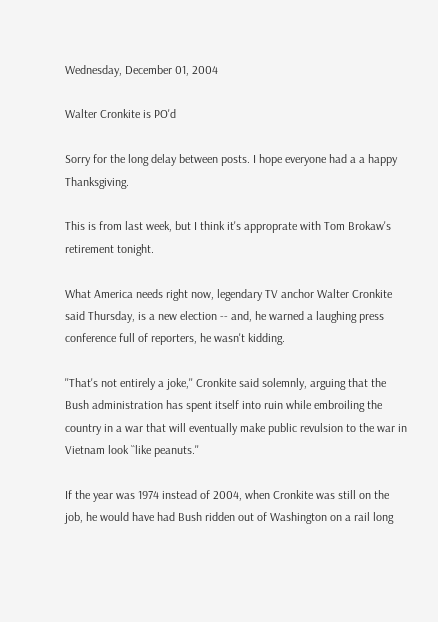Wednesday, December 01, 2004

Walter Cronkite is PO'd

Sorry for the long delay between posts. I hope everyone had a a happy Thanksgiving.

This is from last week, but I think it's approprate with Tom Brokaw's retirement tonight.

What America needs right now, legendary TV anchor Walter Cronkite said Thursday, is a new election -- and, he warned a laughing press conference full of reporters, he wasn't kidding.

''That's not entirely a joke,'' Cronkite said solemnly, arguing that the Bush administration has spent itself into ruin while embroiling the country in a war that will eventually make public revulsion to the war in Vietnam look ``like peanuts.''

If the year was 1974 instead of 2004, when Cronkite was still on the job, he would have had Bush ridden out of Washington on a rail long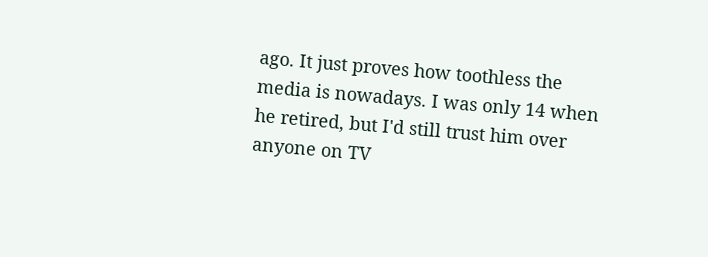ago. It just proves how toothless the media is nowadays. I was only 14 when he retired, but I'd still trust him over anyone on TV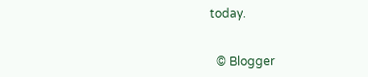today.


  © Blogger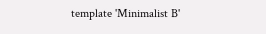template 'Minimalist B'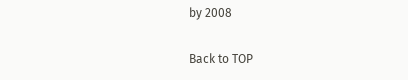by 2008

Back to TOP